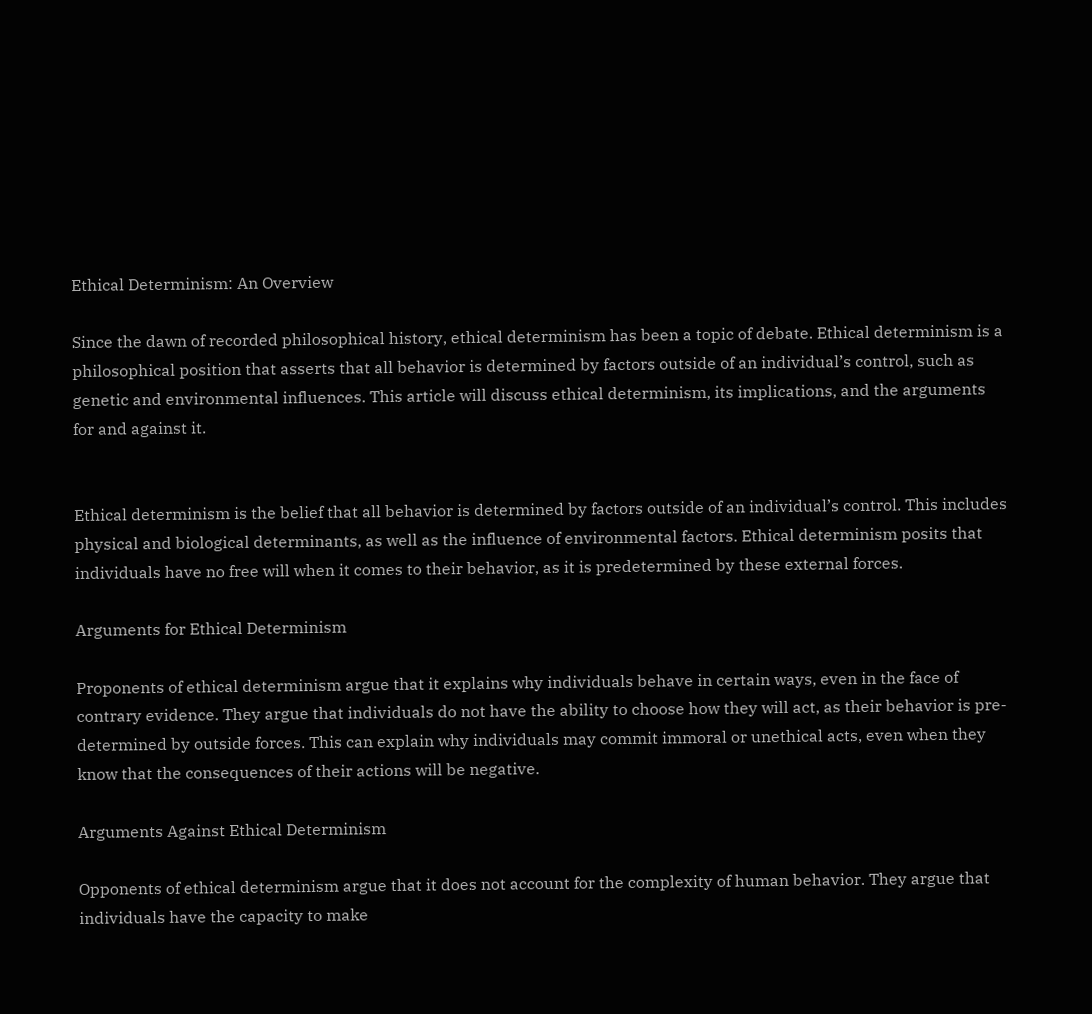Ethical Determinism: An Overview

Since the dawn of recorded philosophical history, ethical determinism has been a topic of debate. Ethical determinism is a philosophical position that asserts that all behavior is determined by factors outside of an individual’s control, such as genetic and environmental influences. This article will discuss ethical determinism, its implications, and the arguments for and against it.


Ethical determinism is the belief that all behavior is determined by factors outside of an individual’s control. This includes physical and biological determinants, as well as the influence of environmental factors. Ethical determinism posits that individuals have no free will when it comes to their behavior, as it is predetermined by these external forces.

Arguments for Ethical Determinism

Proponents of ethical determinism argue that it explains why individuals behave in certain ways, even in the face of contrary evidence. They argue that individuals do not have the ability to choose how they will act, as their behavior is pre-determined by outside forces. This can explain why individuals may commit immoral or unethical acts, even when they know that the consequences of their actions will be negative.

Arguments Against Ethical Determinism

Opponents of ethical determinism argue that it does not account for the complexity of human behavior. They argue that individuals have the capacity to make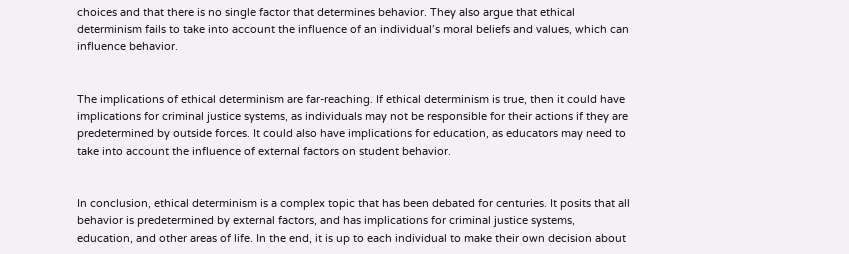choices and that there is no single factor that determines behavior. They also argue that ethical determinism fails to take into account the influence of an individual’s moral beliefs and values, which can influence behavior.


The implications of ethical determinism are far-reaching. If ethical determinism is true, then it could have implications for criminal justice systems, as individuals may not be responsible for their actions if they are predetermined by outside forces. It could also have implications for education, as educators may need to take into account the influence of external factors on student behavior.


In conclusion, ethical determinism is a complex topic that has been debated for centuries. It posits that all behavior is predetermined by external factors, and has implications for criminal justice systems, education, and other areas of life. In the end, it is up to each individual to make their own decision about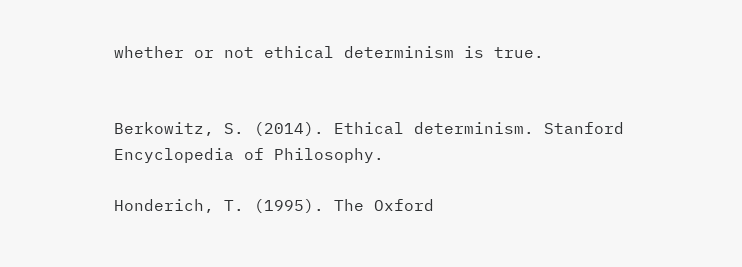whether or not ethical determinism is true.


Berkowitz, S. (2014). Ethical determinism. Stanford Encyclopedia of Philosophy.

Honderich, T. (1995). The Oxford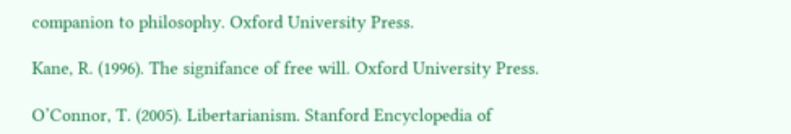companion to philosophy. Oxford University Press.

Kane, R. (1996). The signifance of free will. Oxford University Press.

O’Connor, T. (2005). Libertarianism. Stanford Encyclopedia of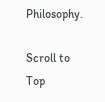Philosophy.

Scroll to Top